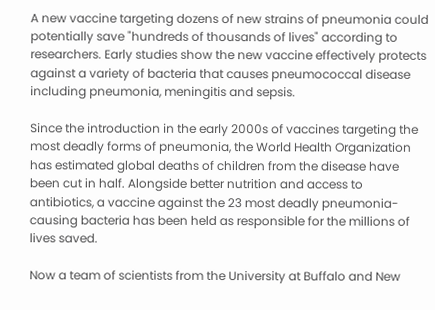A new vaccine targeting dozens of new strains of pneumonia could potentially save "hundreds of thousands of lives" according to researchers. Early studies show the new vaccine effectively protects against a variety of bacteria that causes pneumococcal disease including pneumonia, meningitis and sepsis.

Since the introduction in the early 2000s of vaccines targeting the most deadly forms of pneumonia, the World Health Organization has estimated global deaths of children from the disease have been cut in half. Alongside better nutrition and access to antibiotics, a vaccine against the 23 most deadly pneumonia-causing bacteria has been held as responsible for the millions of lives saved.

Now a team of scientists from the University at Buffalo and New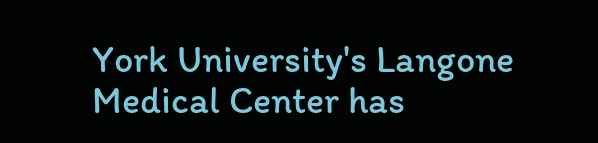York University's Langone Medical Center has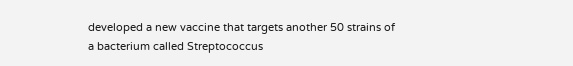developed a new vaccine that targets another 50 strains of a bacterium called Streptococcus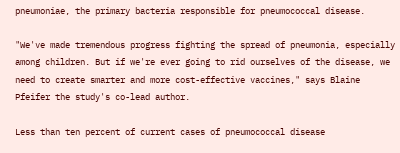pneumoniae, the primary bacteria responsible for pneumococcal disease.

"We've made tremendous progress fighting the spread of pneumonia, especially among children. But if we're ever going to rid ourselves of the disease, we need to create smarter and more cost-effective vaccines," says Blaine Pfeifer the study's co-lead author.

Less than ten percent of current cases of pneumococcal disease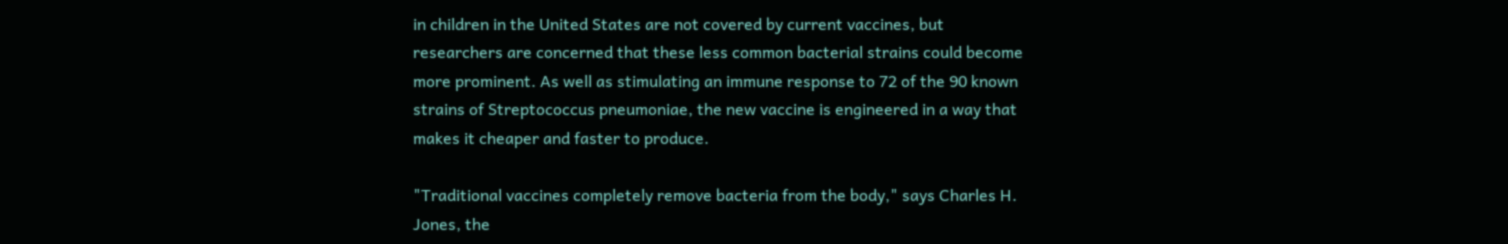in children in the United States are not covered by current vaccines, but researchers are concerned that these less common bacterial strains could become more prominent. As well as stimulating an immune response to 72 of the 90 known strains of Streptococcus pneumoniae, the new vaccine is engineered in a way that makes it cheaper and faster to produce.

"Traditional vaccines completely remove bacteria from the body," says Charles H. Jones, the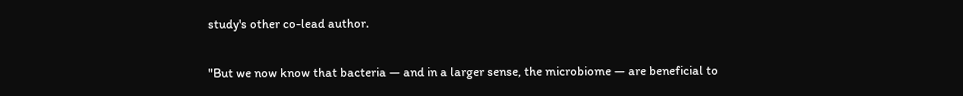study's other co-lead author.

"But we now know that bacteria — and in a larger sense, the microbiome — are beneficial to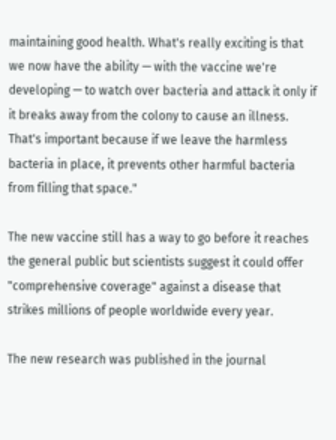maintaining good health. What's really exciting is that we now have the ability — with the vaccine we're developing — to watch over bacteria and attack it only if it breaks away from the colony to cause an illness. That's important because if we leave the harmless bacteria in place, it prevents other harmful bacteria from filling that space."

The new vaccine still has a way to go before it reaches the general public but scientists suggest it could offer "comprehensive coverage" against a disease that strikes millions of people worldwide every year.

The new research was published in the journal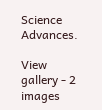Science Advances.

View gallery - 2 images